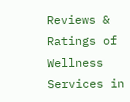Reviews & Ratings of Wellness Services in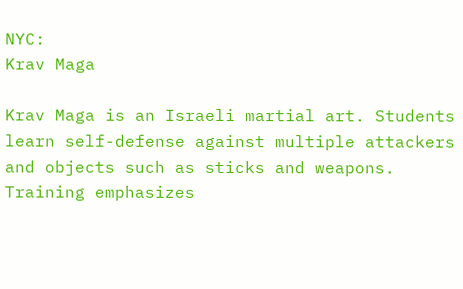NYC:
Krav Maga

Krav Maga is an Israeli martial art. Students learn self-defense against multiple attackers and objects such as sticks and weapons. Training emphasizes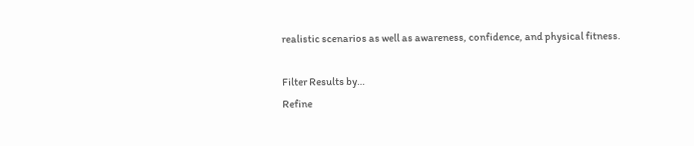realistic scenarios as well as awareness, confidence, and physical fitness.

Filter Results by…
Refine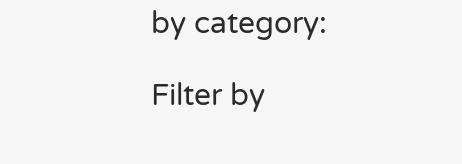by category:

Filter by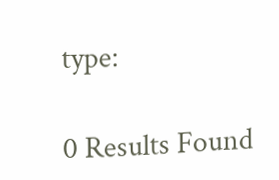type:

0 Results Found